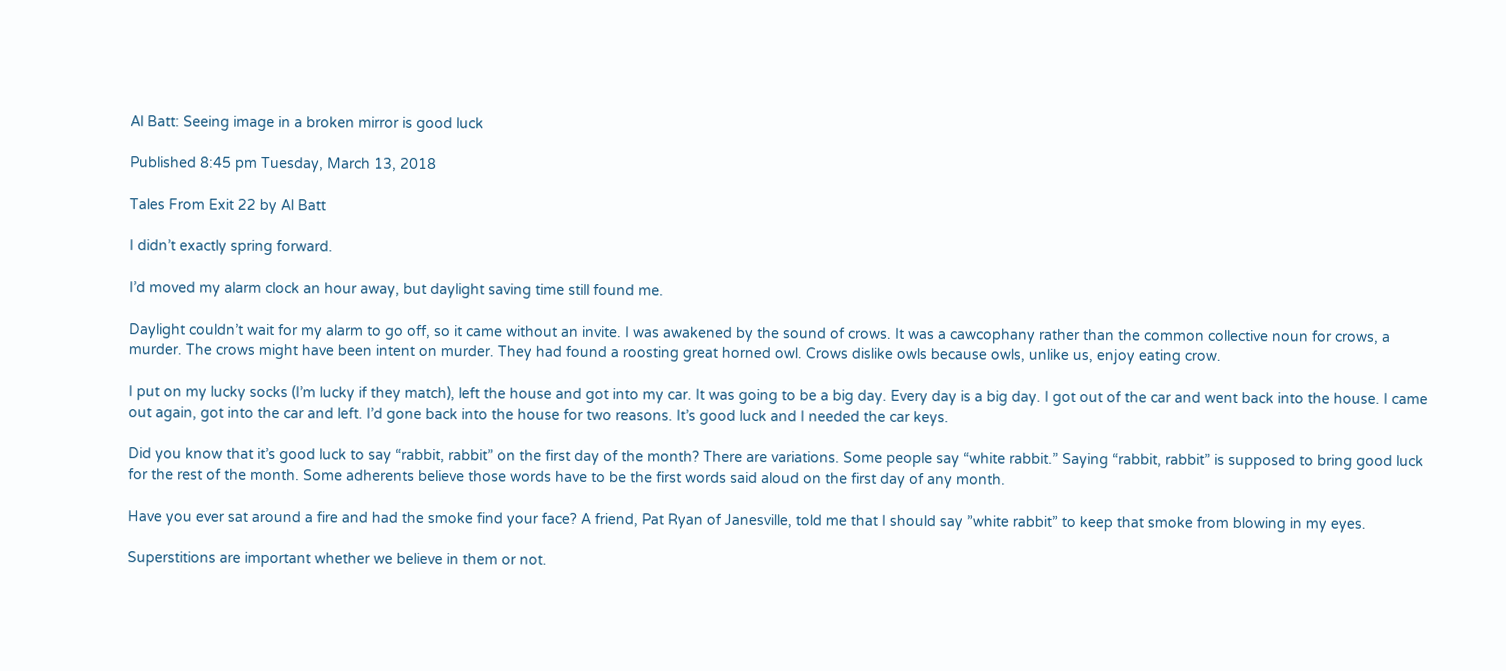Al Batt: Seeing image in a broken mirror is good luck

Published 8:45 pm Tuesday, March 13, 2018

Tales From Exit 22 by Al Batt

I didn’t exactly spring forward.

I’d moved my alarm clock an hour away, but daylight saving time still found me.

Daylight couldn’t wait for my alarm to go off, so it came without an invite. I was awakened by the sound of crows. It was a cawcophany rather than the common collective noun for crows, a murder. The crows might have been intent on murder. They had found a roosting great horned owl. Crows dislike owls because owls, unlike us, enjoy eating crow.

I put on my lucky socks (I’m lucky if they match), left the house and got into my car. It was going to be a big day. Every day is a big day. I got out of the car and went back into the house. I came out again, got into the car and left. I’d gone back into the house for two reasons. It’s good luck and I needed the car keys.

Did you know that it’s good luck to say “rabbit, rabbit” on the first day of the month? There are variations. Some people say “white rabbit.” Saying “rabbit, rabbit” is supposed to bring good luck for the rest of the month. Some adherents believe those words have to be the first words said aloud on the first day of any month.

Have you ever sat around a fire and had the smoke find your face? A friend, Pat Ryan of Janesville, told me that I should say ”white rabbit” to keep that smoke from blowing in my eyes.

Superstitions are important whether we believe in them or not.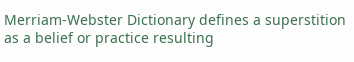Merriam-Webster Dictionary defines a superstition as a belief or practice resulting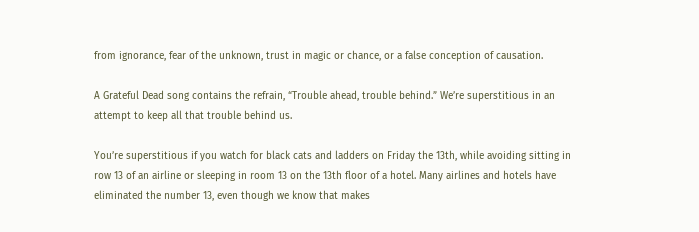from ignorance, fear of the unknown, trust in magic or chance, or a false conception of causation.

A Grateful Dead song contains the refrain, “Trouble ahead, trouble behind.” We’re superstitious in an attempt to keep all that trouble behind us.

You’re superstitious if you watch for black cats and ladders on Friday the 13th, while avoiding sitting in row 13 of an airline or sleeping in room 13 on the 13th floor of a hotel. Many airlines and hotels have eliminated the number 13, even though we know that makes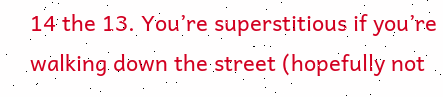14 the 13. You’re superstitious if you’re walking down the street (hopefully not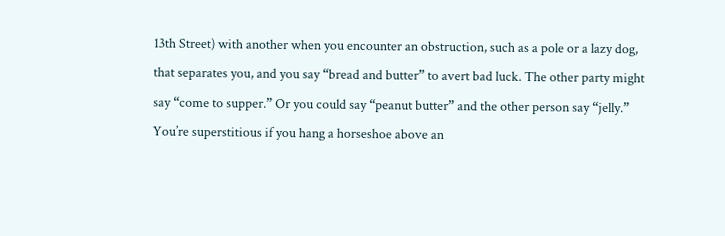13th Street) with another when you encounter an obstruction, such as a pole or a lazy dog, that separates you, and you say “bread and butter” to avert bad luck. The other party might say “come to supper.” Or you could say “peanut butter” and the other person say “jelly.” You’re superstitious if you hang a horseshoe above an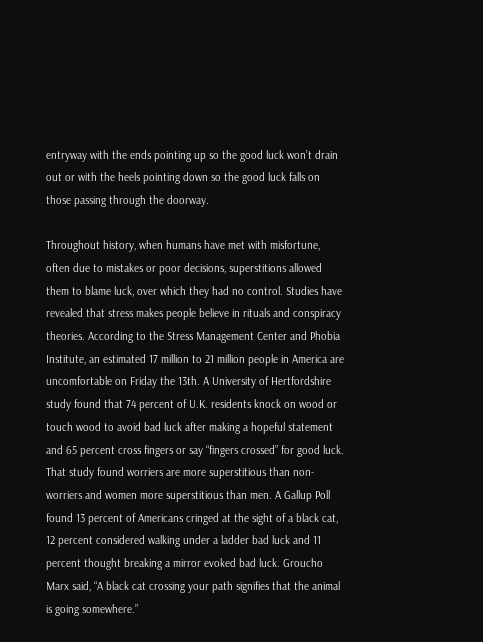entryway with the ends pointing up so the good luck won’t drain out or with the heels pointing down so the good luck falls on those passing through the doorway.

Throughout history, when humans have met with misfortune, often due to mistakes or poor decisions, superstitions allowed them to blame luck, over which they had no control. Studies have revealed that stress makes people believe in rituals and conspiracy theories. According to the Stress Management Center and Phobia Institute, an estimated 17 million to 21 million people in America are uncomfortable on Friday the 13th. A University of Hertfordshire study found that 74 percent of U.K. residents knock on wood or touch wood to avoid bad luck after making a hopeful statement and 65 percent cross fingers or say “fingers crossed” for good luck. That study found worriers are more superstitious than non-worriers and women more superstitious than men. A Gallup Poll found 13 percent of Americans cringed at the sight of a black cat, 12 percent considered walking under a ladder bad luck and 11 percent thought breaking a mirror evoked bad luck. Groucho Marx said, “A black cat crossing your path signifies that the animal is going somewhere.”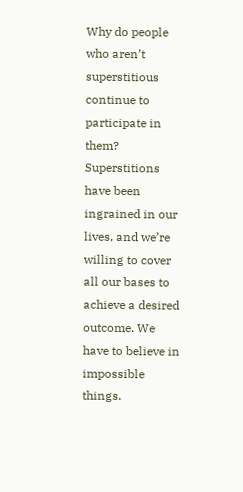Why do people who aren’t superstitious continue to participate in them? Superstitions have been ingrained in our lives, and we’re willing to cover all our bases to achieve a desired outcome. We have to believe in impossible things.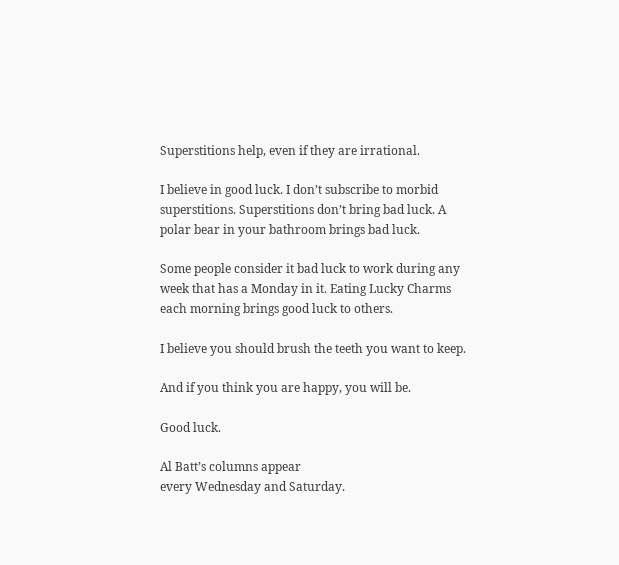Superstitions help, even if they are irrational.

I believe in good luck. I don’t subscribe to morbid superstitions. Superstitions don’t bring bad luck. A polar bear in your bathroom brings bad luck.

Some people consider it bad luck to work during any week that has a Monday in it. Eating Lucky Charms each morning brings good luck to others.

I believe you should brush the teeth you want to keep.

And if you think you are happy, you will be.

Good luck.

Al Batt’s columns appear
every Wednesday and Saturday.